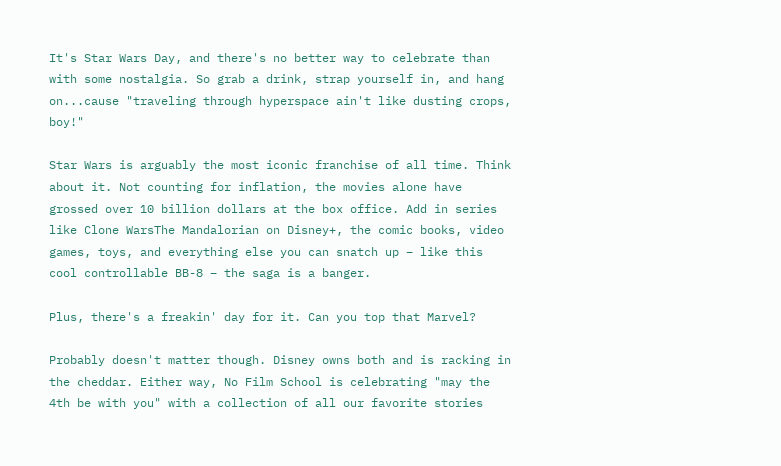It's Star Wars Day, and there's no better way to celebrate than with some nostalgia. So grab a drink, strap yourself in, and hang on...cause "traveling through hyperspace ain't like dusting crops, boy!"

Star Wars is arguably the most iconic franchise of all time. Think about it. Not counting for inflation, the movies alone have grossed over 10 billion dollars at the box office. Add in series like Clone WarsThe Mandalorian on Disney+, the comic books, video games, toys, and everything else you can snatch up – like this cool controllable BB-8 – the saga is a banger.

Plus, there's a freakin' day for it. Can you top that Marvel?

Probably doesn't matter though. Disney owns both and is racking in the cheddar. Either way, No Film School is celebrating "may the 4th be with you" with a collection of all our favorite stories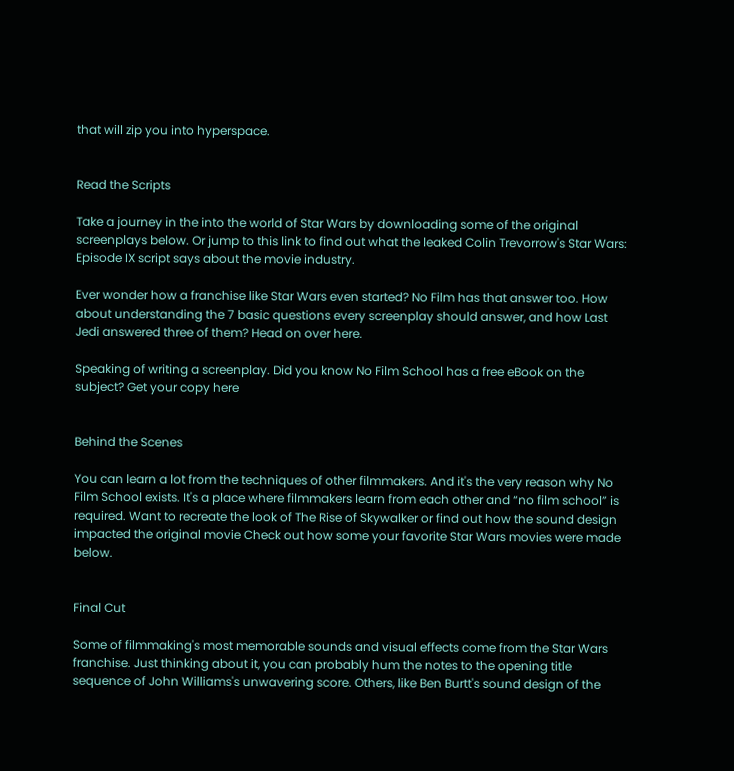that will zip you into hyperspace.


Read the Scripts

Take a journey in the into the world of Star Wars by downloading some of the original screenplays below. Or jump to this link to find out what the leaked Colin Trevorrow's Star Wars: Episode IX script says about the movie industry.

Ever wonder how a franchise like Star Wars even started? No Film has that answer too. How about understanding the 7 basic questions every screenplay should answer, and how Last Jedi answered three of them? Head on over here.

Speaking of writing a screenplay. Did you know No Film School has a free eBook on the subject? Get your copy here


Behind the Scenes

You can learn a lot from the techniques of other filmmakers. And it's the very reason why No Film School exists. It's a place where filmmakers learn from each other and “no film school” is required. Want to recreate the look of The Rise of Skywalker or find out how the sound design impacted the original movie Check out how some your favorite Star Wars movies were made below.


Final Cut

Some of filmmaking's most memorable sounds and visual effects come from the Star Wars franchise. Just thinking about it, you can probably hum the notes to the opening title sequence of John Williams's unwavering score. Others, like Ben Burtt's sound design of the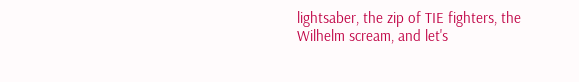lightsaber, the zip of TIE fighters, the Wilhelm scream, and let's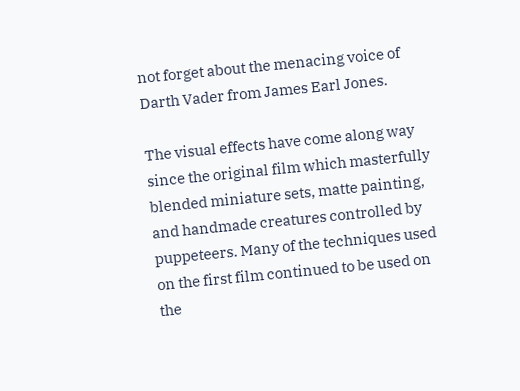not forget about the menacing voice of Darth Vader from James Earl Jones.

The visual effects have come along way since the original film which masterfully blended miniature sets, matte painting, and handmade creatures controlled by puppeteers. Many of the techniques used on the first film continued to be used on the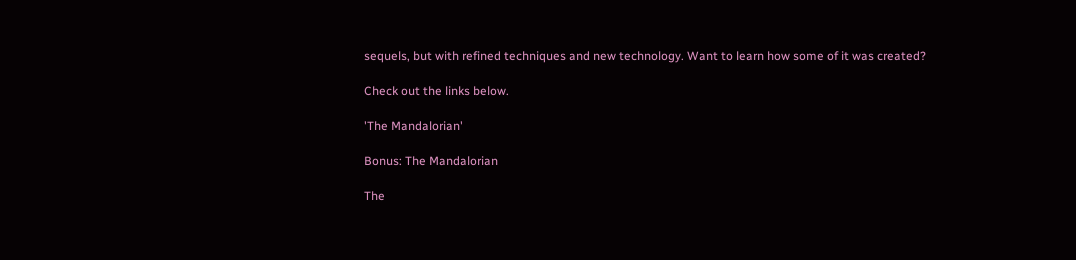sequels, but with refined techniques and new technology. Want to learn how some of it was created?

Check out the links below.

'The Mandalorian'

Bonus: The Mandalorian

The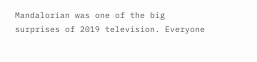Mandalorian was one of the big surprises of 2019 television. Everyone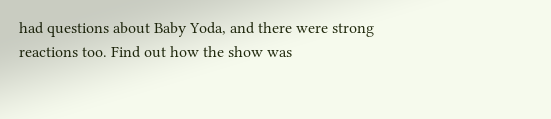had questions about Baby Yoda, and there were strong reactions too. Find out how the show was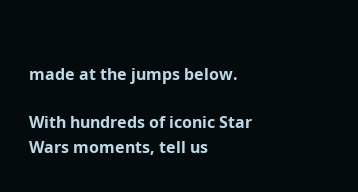made at the jumps below.

With hundreds of iconic Star Wars moments, tell us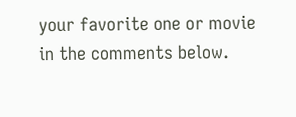your favorite one or movie in the comments below.